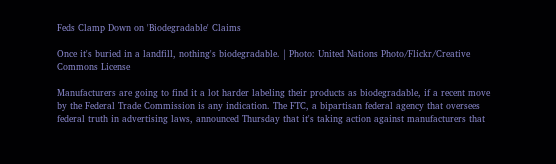Feds Clamp Down on 'Biodegradable' Claims

Once it's buried in a landfill, nothing's biodegradable. | Photo: United Nations Photo/Flickr/Creative Commons License

Manufacturers are going to find it a lot harder labeling their products as biodegradable, if a recent move by the Federal Trade Commission is any indication. The FTC, a bipartisan federal agency that oversees federal truth in advertising laws, announced Thursday that it's taking action against manufacturers that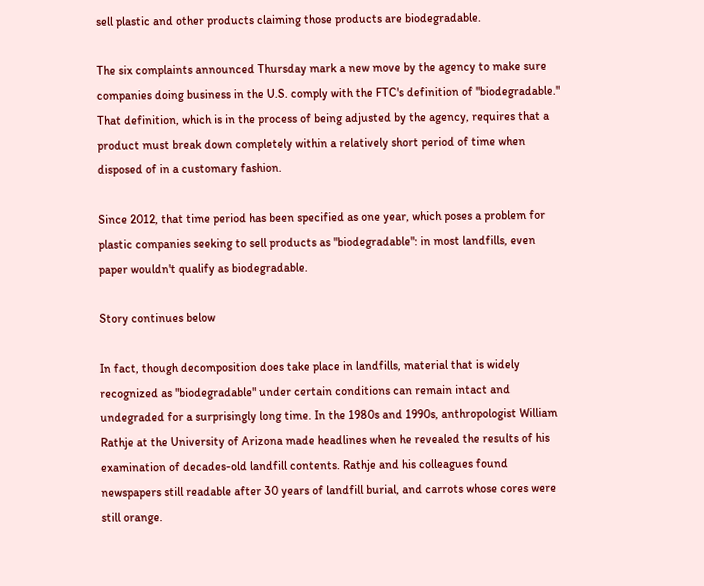sell plastic and other products claiming those products are biodegradable.

The six complaints announced Thursday mark a new move by the agency to make sure companies doing business in the U.S. comply with the FTC's definition of "biodegradable." That definition, which is in the process of being adjusted by the agency, requires that a product must break down completely within a relatively short period of time when disposed of in a customary fashion.

Since 2012, that time period has been specified as one year, which poses a problem for plastic companies seeking to sell products as "biodegradable": in most landfills, even paper wouldn't qualify as biodegradable.

Story continues below

In fact, though decomposition does take place in landfills, material that is widely recognized as "biodegradable" under certain conditions can remain intact and undegraded for a surprisingly long time. In the 1980s and 1990s, anthropologist William Rathje at the University of Arizona made headlines when he revealed the results of his examination of decades-old landfill contents. Rathje and his colleagues found newspapers still readable after 30 years of landfill burial, and carrots whose cores were still orange.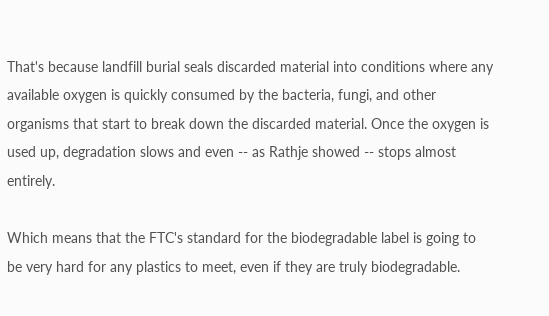That's because landfill burial seals discarded material into conditions where any available oxygen is quickly consumed by the bacteria, fungi, and other organisms that start to break down the discarded material. Once the oxygen is used up, degradation slows and even -- as Rathje showed -- stops almost entirely.

Which means that the FTC's standard for the biodegradable label is going to be very hard for any plastics to meet, even if they are truly biodegradable.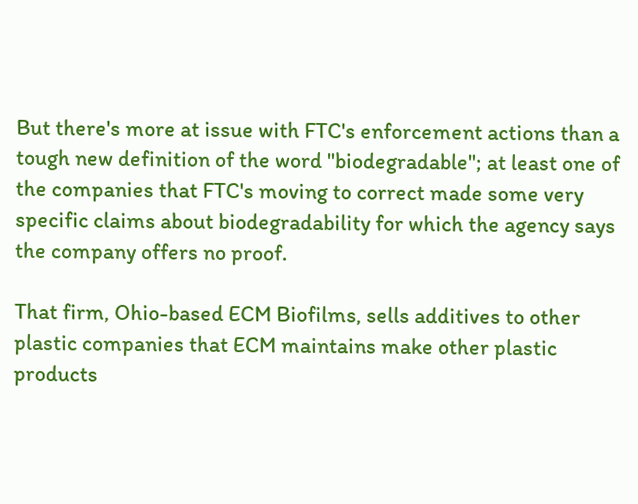But there's more at issue with FTC's enforcement actions than a tough new definition of the word "biodegradable"; at least one of the companies that FTC's moving to correct made some very specific claims about biodegradability for which the agency says the company offers no proof.

That firm, Ohio-based ECM Biofilms, sells additives to other plastic companies that ECM maintains make other plastic products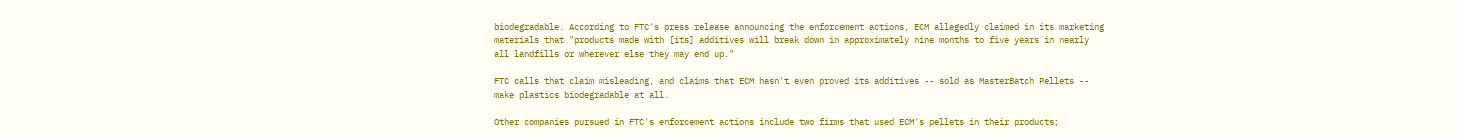biodegradable. According to FTC's press release announcing the enforcement actions, ECM allegedly claimed in its marketing materials that "products made with [its] additives will break down in approximately nine months to five years in nearly all landfills or wherever else they may end up."

FTC calls that claim misleading, and claims that ECM hasn't even proved its additives -- sold as MasterBatch Pellets -- make plastics biodegradable at all.

Other companies pursued in FTC's enforcement actions include two firms that used ECM's pellets in their products;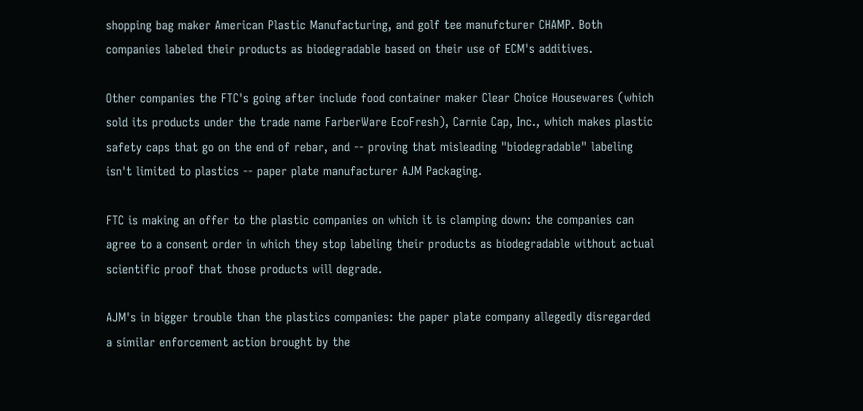shopping bag maker American Plastic Manufacturing, and golf tee manufcturer CHAMP. Both companies labeled their products as biodegradable based on their use of ECM's additives.

Other companies the FTC's going after include food container maker Clear Choice Housewares (which sold its products under the trade name FarberWare EcoFresh), Carnie Cap, Inc., which makes plastic safety caps that go on the end of rebar, and -- proving that misleading "biodegradable" labeling isn't limited to plastics -- paper plate manufacturer AJM Packaging.

FTC is making an offer to the plastic companies on which it is clamping down: the companies can agree to a consent order in which they stop labeling their products as biodegradable without actual scientific proof that those products will degrade.

AJM's in bigger trouble than the plastics companies: the paper plate company allegedly disregarded a similar enforcement action brought by the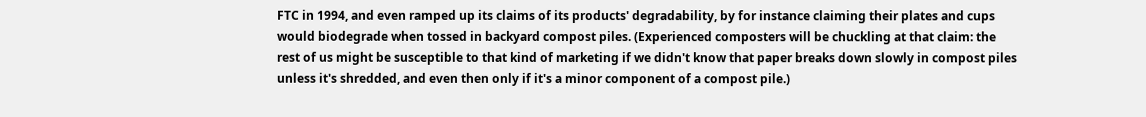FTC in 1994, and even ramped up its claims of its products' degradability, by for instance claiming their plates and cups would biodegrade when tossed in backyard compost piles. (Experienced composters will be chuckling at that claim: the rest of us might be susceptible to that kind of marketing if we didn't know that paper breaks down slowly in compost piles unless it's shredded, and even then only if it's a minor component of a compost pile.)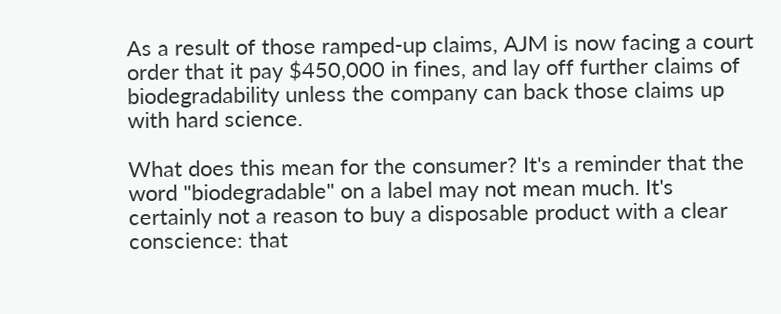As a result of those ramped-up claims, AJM is now facing a court order that it pay $450,000 in fines, and lay off further claims of biodegradability unless the company can back those claims up with hard science.

What does this mean for the consumer? It's a reminder that the word "biodegradable" on a label may not mean much. It's certainly not a reason to buy a disposable product with a clear conscience: that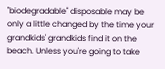"biodegradable" disposable may be only a little changed by the time your grandkids' grandkids find it on the beach. Unless you're going to take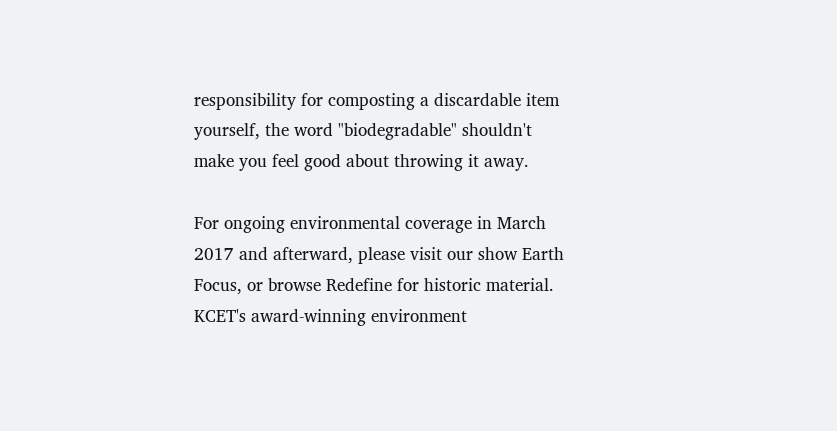responsibility for composting a discardable item yourself, the word "biodegradable" shouldn't make you feel good about throwing it away.

For ongoing environmental coverage in March 2017 and afterward, please visit our show Earth Focus, or browse Redefine for historic material.
KCET's award-winning environment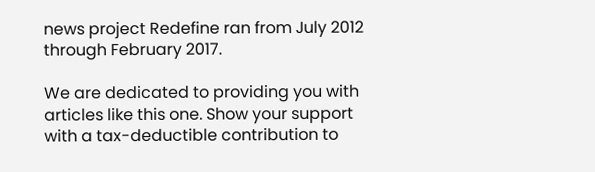news project Redefine ran from July 2012 through February 2017.

We are dedicated to providing you with articles like this one. Show your support with a tax-deductible contribution to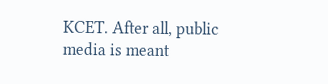KCET. After all, public media is meant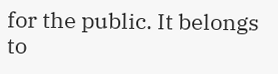for the public. It belongs to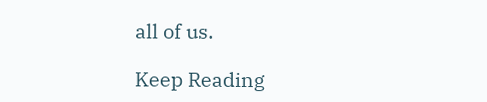all of us.

Keep Reading